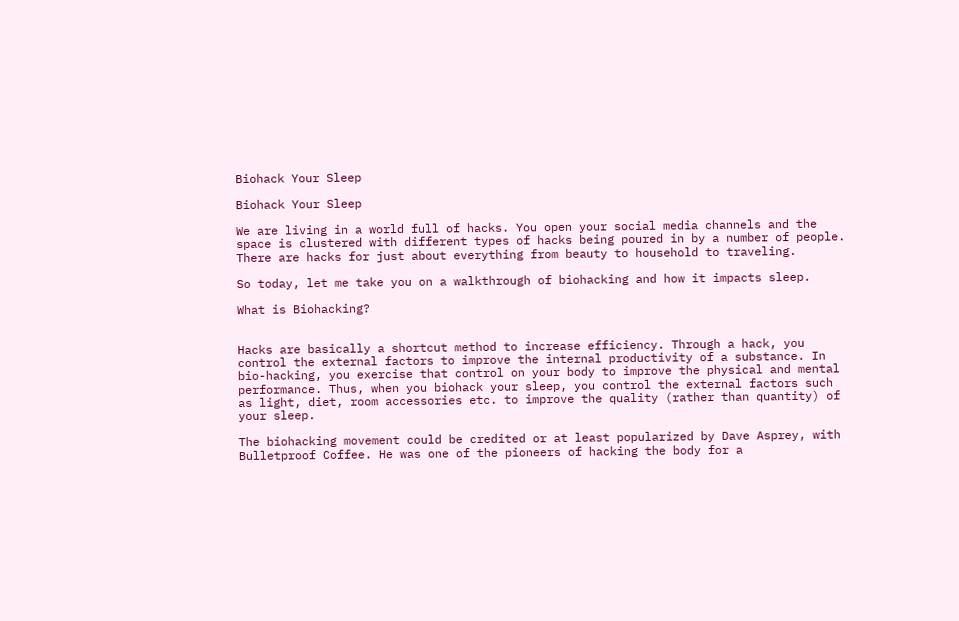Biohack Your Sleep

Biohack Your Sleep

We are living in a world full of hacks. You open your social media channels and the space is clustered with different types of hacks being poured in by a number of people. There are hacks for just about everything from beauty to household to traveling.

So today, let me take you on a walkthrough of biohacking and how it impacts sleep.

What is Biohacking?


Hacks are basically a shortcut method to increase efficiency. Through a hack, you control the external factors to improve the internal productivity of a substance. In bio-hacking, you exercise that control on your body to improve the physical and mental performance. Thus, when you biohack your sleep, you control the external factors such as light, diet, room accessories etc. to improve the quality (rather than quantity) of your sleep.

The biohacking movement could be credited or at least popularized by Dave Asprey, with Bulletproof Coffee. He was one of the pioneers of hacking the body for a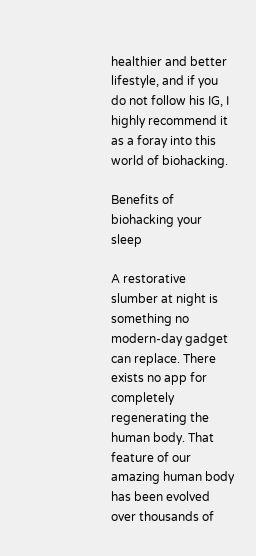healthier and better lifestyle, and if you do not follow his IG, I highly recommend it as a foray into this world of biohacking.

Benefits of biohacking your sleep

A restorative slumber at night is something no modern-day gadget can replace. There exists no app for completely regenerating the human body. That feature of our amazing human body has been evolved over thousands of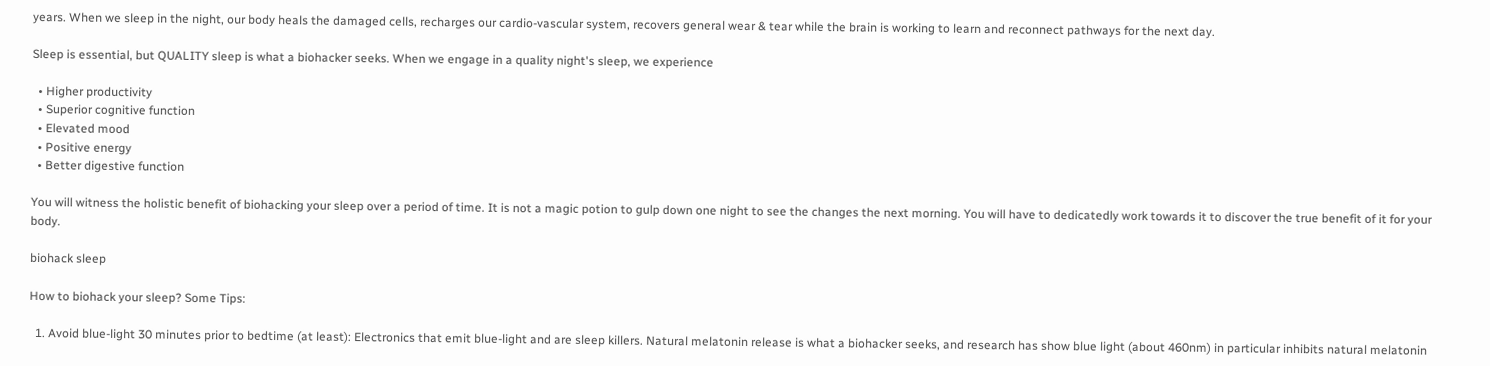years. When we sleep in the night, our body heals the damaged cells, recharges our cardio-vascular system, recovers general wear & tear while the brain is working to learn and reconnect pathways for the next day.

Sleep is essential, but QUALITY sleep is what a biohacker seeks. When we engage in a quality night's sleep, we experience

  • Higher productivity
  • Superior cognitive function
  • Elevated mood
  • Positive energy
  • Better digestive function

You will witness the holistic benefit of biohacking your sleep over a period of time. It is not a magic potion to gulp down one night to see the changes the next morning. You will have to dedicatedly work towards it to discover the true benefit of it for your body.

biohack sleep

How to biohack your sleep? Some Tips:

  1. Avoid blue-light 30 minutes prior to bedtime (at least): Electronics that emit blue-light and are sleep killers. Natural melatonin release is what a biohacker seeks, and research has show blue light (about 460nm) in particular inhibits natural melatonin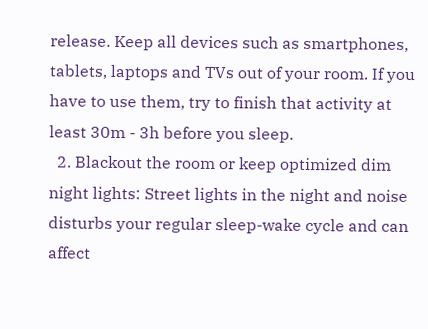release. Keep all devices such as smartphones, tablets, laptops and TVs out of your room. If you have to use them, try to finish that activity at least 30m - 3h before you sleep.
  2. Blackout the room or keep optimized dim night lights: Street lights in the night and noise disturbs your regular sleep-wake cycle and can affect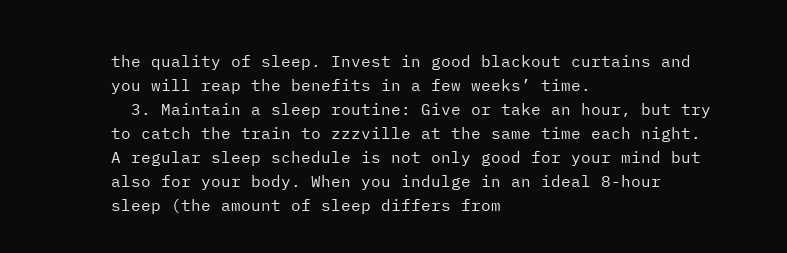the quality of sleep. Invest in good blackout curtains and you will reap the benefits in a few weeks’ time.
  3. Maintain a sleep routine: Give or take an hour, but try to catch the train to zzzville at the same time each night. A regular sleep schedule is not only good for your mind but also for your body. When you indulge in an ideal 8-hour sleep (the amount of sleep differs from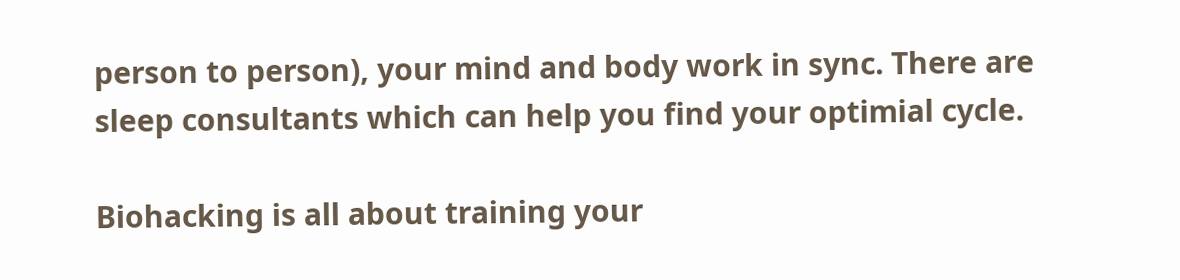person to person), your mind and body work in sync. There are sleep consultants which can help you find your optimial cycle.

Biohacking is all about training your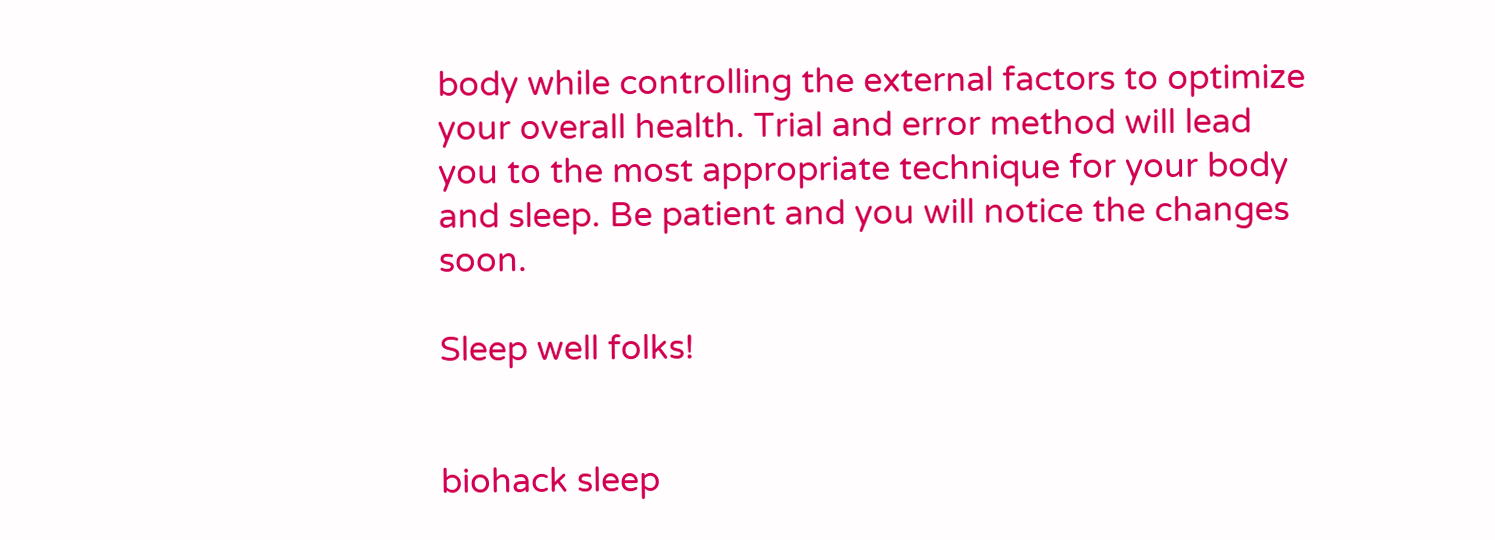body while controlling the external factors to optimize your overall health. Trial and error method will lead you to the most appropriate technique for your body and sleep. Be patient and you will notice the changes soon.

Sleep well folks!


biohack sleep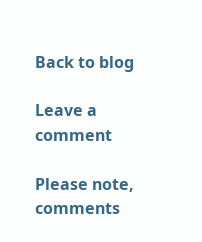Back to blog

Leave a comment

Please note, comments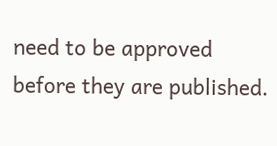need to be approved before they are published.